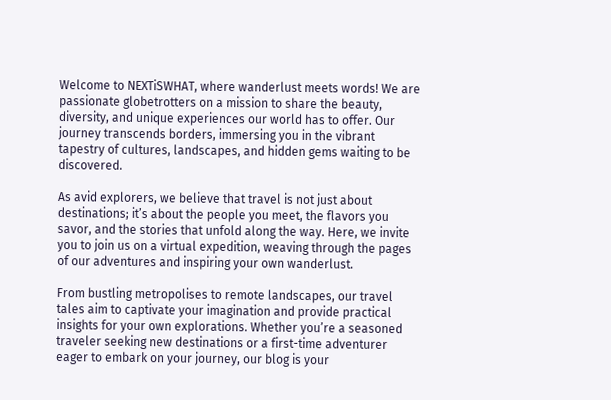Welcome to NEXTiSWHAT, where wanderlust meets words! We are passionate globetrotters on a mission to share the beauty, diversity, and unique experiences our world has to offer. Our journey transcends borders, immersing you in the vibrant tapestry of cultures, landscapes, and hidden gems waiting to be discovered.

As avid explorers, we believe that travel is not just about destinations; it’s about the people you meet, the flavors you savor, and the stories that unfold along the way. Here, we invite you to join us on a virtual expedition, weaving through the pages of our adventures and inspiring your own wanderlust.

From bustling metropolises to remote landscapes, our travel tales aim to captivate your imagination and provide practical insights for your own explorations. Whether you’re a seasoned traveler seeking new destinations or a first-time adventurer eager to embark on your journey, our blog is your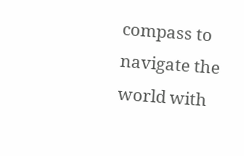compass to navigate the world with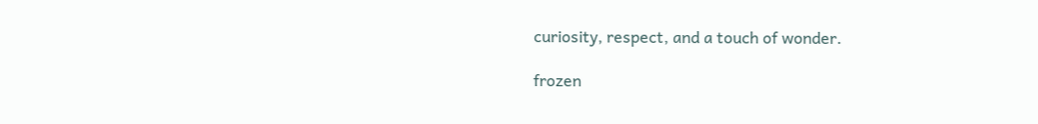curiosity, respect, and a touch of wonder.

frozen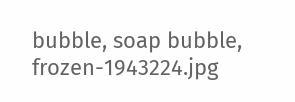bubble, soap bubble, frozen-1943224.jpg